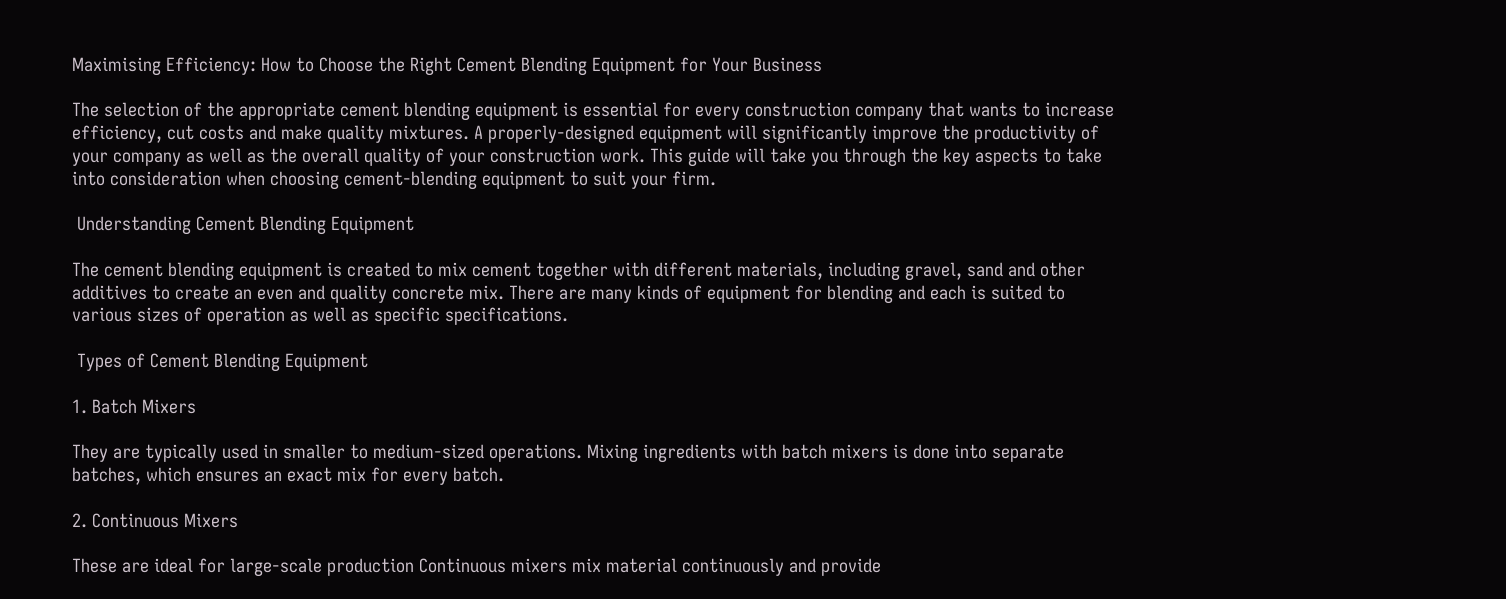Maximising Efficiency: How to Choose the Right Cement Blending Equipment for Your Business

The selection of the appropriate cement blending equipment is essential for every construction company that wants to increase efficiency, cut costs and make quality mixtures. A properly-designed equipment will significantly improve the productivity of your company as well as the overall quality of your construction work. This guide will take you through the key aspects to take into consideration when choosing cement-blending equipment to suit your firm.

 Understanding Cement Blending Equipment

The cement blending equipment is created to mix cement together with different materials, including gravel, sand and other additives to create an even and quality concrete mix. There are many kinds of equipment for blending and each is suited to various sizes of operation as well as specific specifications.

 Types of Cement Blending Equipment

1. Batch Mixers

They are typically used in smaller to medium-sized operations. Mixing ingredients with batch mixers is done into separate batches, which ensures an exact mix for every batch.

2. Continuous Mixers

These are ideal for large-scale production Continuous mixers mix material continuously and provide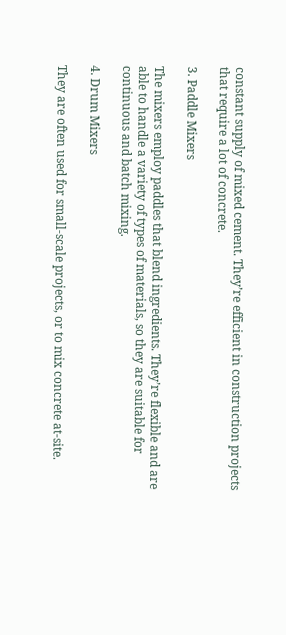constant supply of mixed cement. They’re efficient in construction projects that require a lot of concrete.

3. Paddle Mixers

The mixers employ paddles that blend ingredients. They’re flexible and are able to handle a variety of types of materials, so they are suitable for continuous and batch mixing.

4. Drum Mixers

They are often used for small-scale projects, or to mix concrete at-site.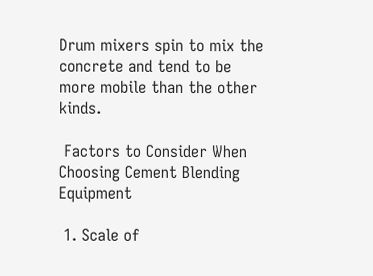Drum mixers spin to mix the concrete and tend to be more mobile than the other kinds.

 Factors to Consider When Choosing Cement Blending Equipment

 1. Scale of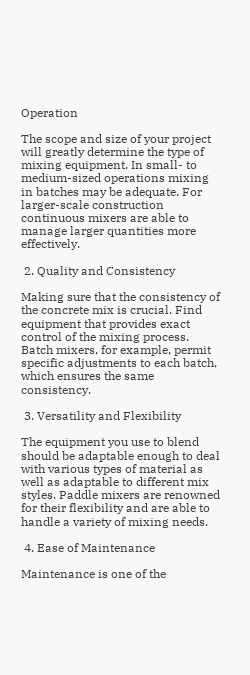Operation

The scope and size of your project will greatly determine the type of mixing equipment. In small- to medium-sized operations mixing in batches may be adequate. For larger-scale construction continuous mixers are able to manage larger quantities more effectively.

 2. Quality and Consistency

Making sure that the consistency of the concrete mix is crucial. Find equipment that provides exact control of the mixing process. Batch mixers, for example, permit specific adjustments to each batch, which ensures the same consistency.

 3. Versatility and Flexibility

The equipment you use to blend should be adaptable enough to deal with various types of material as well as adaptable to different mix styles. Paddle mixers are renowned for their flexibility and are able to handle a variety of mixing needs.

 4. Ease of Maintenance

Maintenance is one of the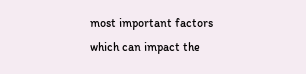most important factors which can impact the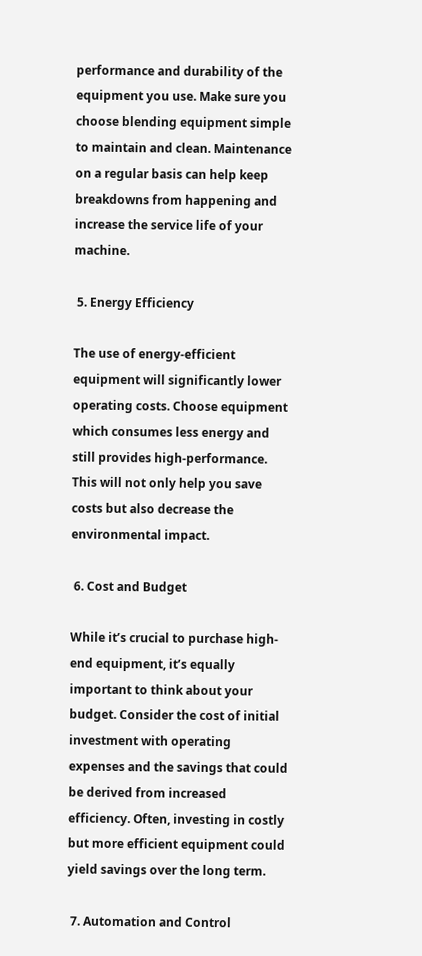performance and durability of the equipment you use. Make sure you choose blending equipment simple to maintain and clean. Maintenance on a regular basis can help keep breakdowns from happening and increase the service life of your machine.

 5. Energy Efficiency

The use of energy-efficient equipment will significantly lower operating costs. Choose equipment which consumes less energy and still provides high-performance. This will not only help you save costs but also decrease the environmental impact.

 6. Cost and Budget

While it’s crucial to purchase high-end equipment, it’s equally important to think about your budget. Consider the cost of initial investment with operating expenses and the savings that could be derived from increased efficiency. Often, investing in costly but more efficient equipment could yield savings over the long term.

 7. Automation and Control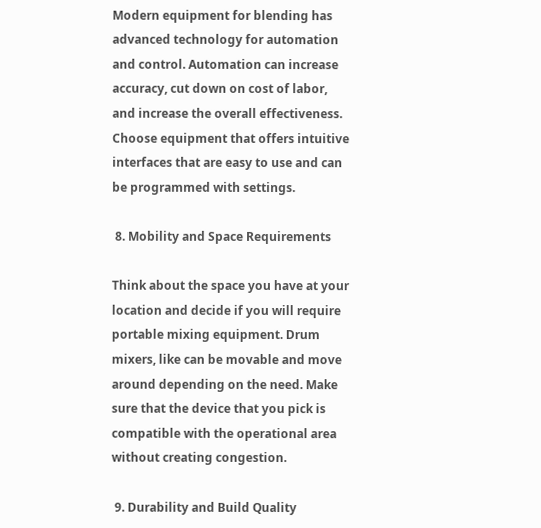Modern equipment for blending has advanced technology for automation and control. Automation can increase accuracy, cut down on cost of labor, and increase the overall effectiveness. Choose equipment that offers intuitive interfaces that are easy to use and can be programmed with settings.

 8. Mobility and Space Requirements

Think about the space you have at your location and decide if you will require portable mixing equipment. Drum mixers, like can be movable and move around depending on the need. Make sure that the device that you pick is compatible with the operational area without creating congestion.

 9. Durability and Build Quality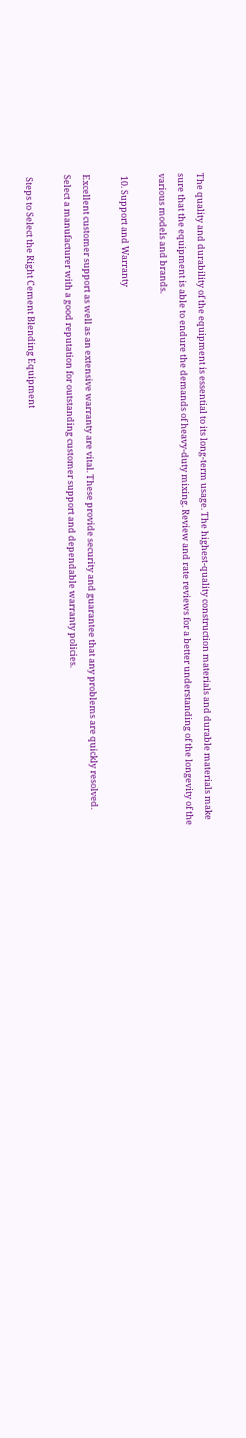The quality and durability of the equipment is essential to its long-term usage. The highest-quality construction materials and durable materials make sure that the equipment is able to endure the demands of heavy-duty mixing. Review and rate reviews for a better understanding of the longevity of the various models and brands.

 10. Support and Warranty

Excellent customer support as well as an extensive warranty are vital. These provide security and guarantee that any problems are quickly resolved. Select a manufacturer with a good reputation for outstanding customer support and dependable warranty policies.

 Steps to Select the Right Cement Blending Equipment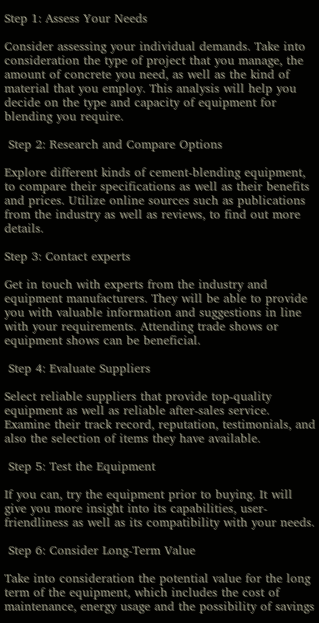Step 1: Assess Your Needs

Consider assessing your individual demands. Take into consideration the type of project that you manage, the amount of concrete you need, as well as the kind of material that you employ. This analysis will help you decide on the type and capacity of equipment for blending you require.

 Step 2: Research and Compare Options

Explore different kinds of cement-blending equipment, to compare their specifications as well as their benefits and prices. Utilize online sources such as publications from the industry as well as reviews, to find out more details.

Step 3: Contact experts

Get in touch with experts from the industry and equipment manufacturers. They will be able to provide you with valuable information and suggestions in line with your requirements. Attending trade shows or equipment shows can be beneficial.

 Step 4: Evaluate Suppliers

Select reliable suppliers that provide top-quality equipment as well as reliable after-sales service. Examine their track record, reputation, testimonials, and also the selection of items they have available.

 Step 5: Test the Equipment

If you can, try the equipment prior to buying. It will give you more insight into its capabilities, user-friendliness as well as its compatibility with your needs.

 Step 6: Consider Long-Term Value

Take into consideration the potential value for the long term of the equipment, which includes the cost of maintenance, energy usage and the possibility of savings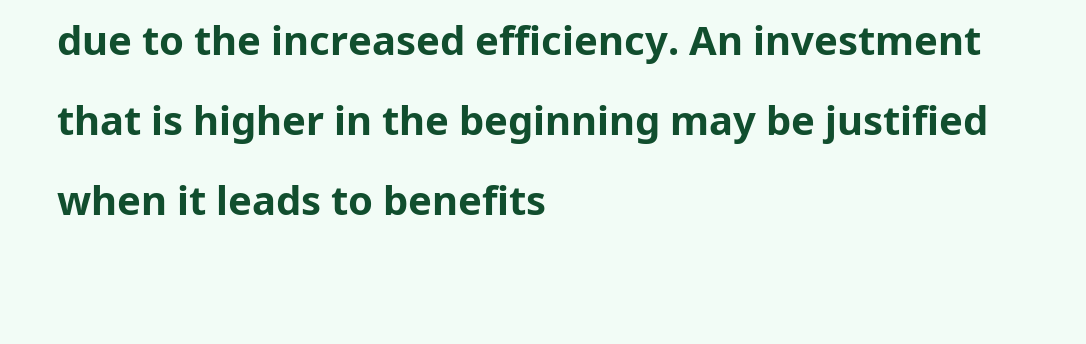due to the increased efficiency. An investment that is higher in the beginning may be justified when it leads to benefits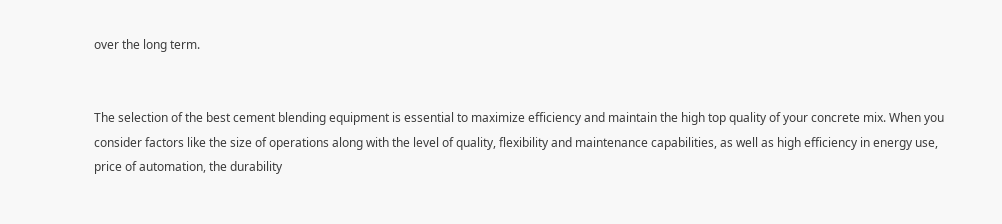over the long term.


The selection of the best cement blending equipment is essential to maximize efficiency and maintain the high top quality of your concrete mix. When you consider factors like the size of operations along with the level of quality, flexibility and maintenance capabilities, as well as high efficiency in energy use, price of automation, the durability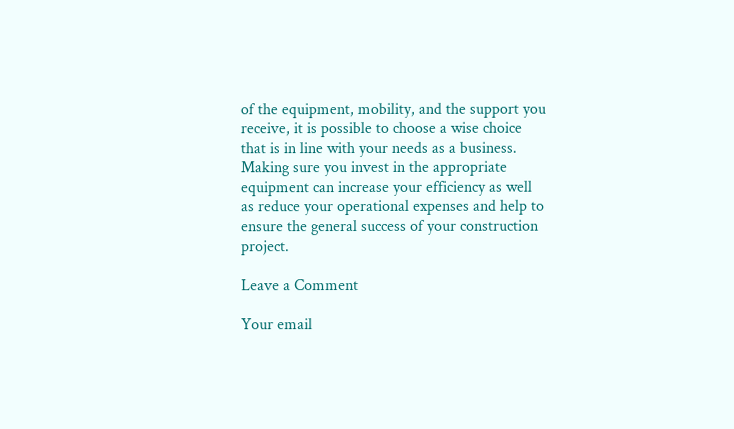of the equipment, mobility, and the support you receive, it is possible to choose a wise choice that is in line with your needs as a business. Making sure you invest in the appropriate equipment can increase your efficiency as well as reduce your operational expenses and help to ensure the general success of your construction project.

Leave a Comment

Your email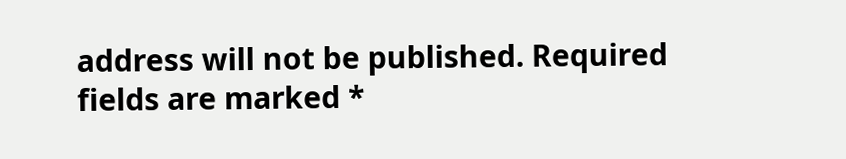address will not be published. Required fields are marked *